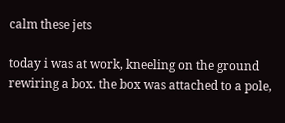calm these jets

today i was at work, kneeling on the ground rewiring a box. the box was attached to a pole,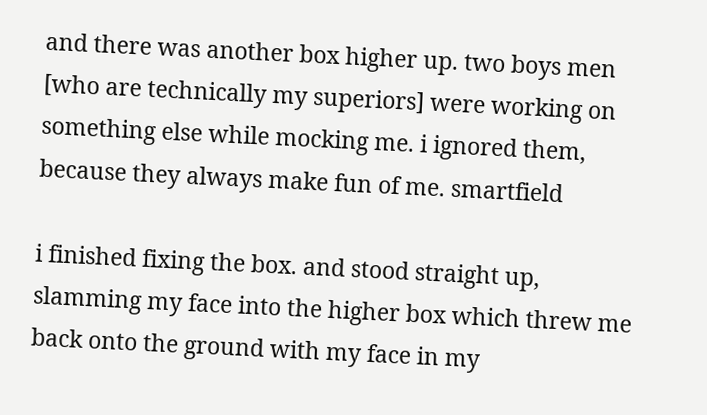and there was another box higher up. two boys men [who are technically my superiors] were working on something else while mocking me. i ignored them, because they always make fun of me. smartfield

i finished fixing the box. and stood straight up, slamming my face into the higher box which threw me back onto the ground with my face in my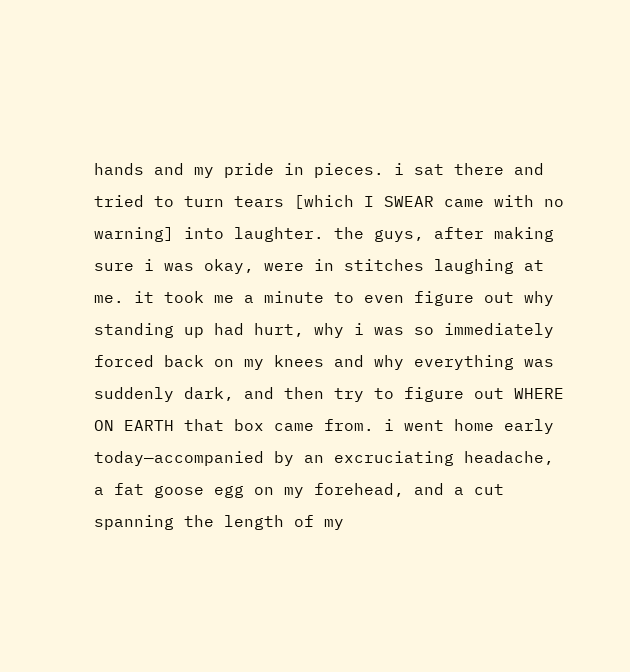hands and my pride in pieces. i sat there and tried to turn tears [which I SWEAR came with no warning] into laughter. the guys, after making sure i was okay, were in stitches laughing at me. it took me a minute to even figure out why standing up had hurt, why i was so immediately forced back on my knees and why everything was suddenly dark, and then try to figure out WHERE ON EARTH that box came from. i went home early today—accompanied by an excruciating headache, a fat goose egg on my forehead, and a cut spanning the length of my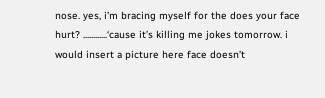nose. yes, i’m bracing myself for the does your face hurt? ............‘cause it’s killing me jokes tomorrow. i would insert a picture here face doesn’t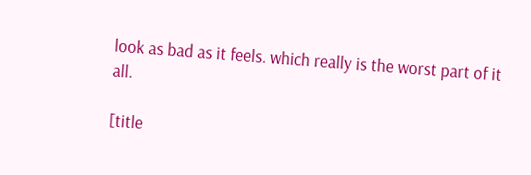look as bad as it feels. which really is the worst part of it all.

[title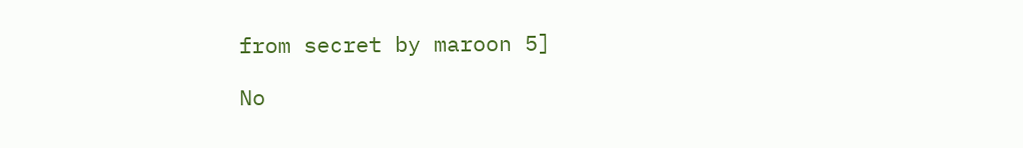from secret by maroon 5]

No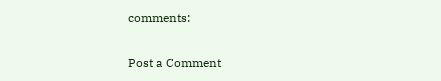comments:

Post a Comment